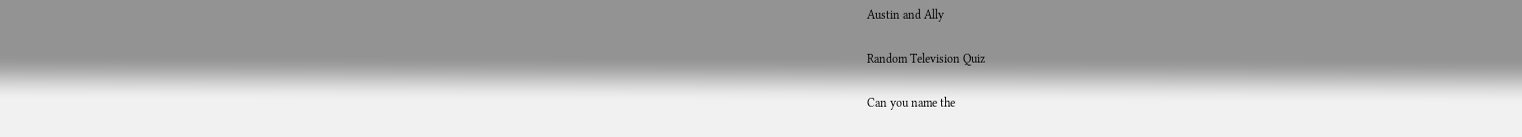Austin and Ally

Random Television Quiz

Can you name the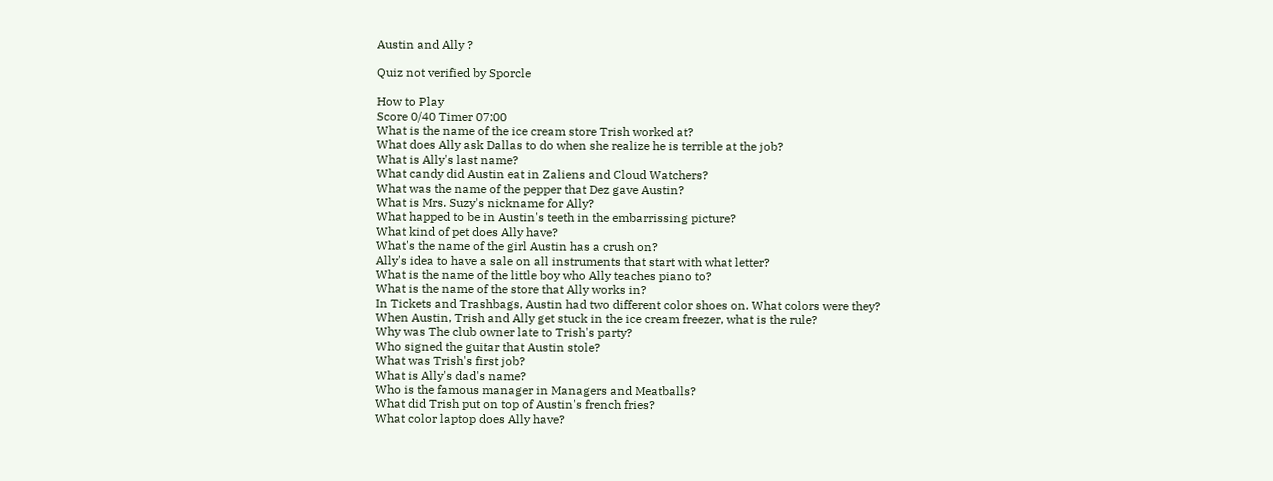Austin and Ally ?

Quiz not verified by Sporcle

How to Play
Score 0/40 Timer 07:00
What is the name of the ice cream store Trish worked at?
What does Ally ask Dallas to do when she realize he is terrible at the job?
What is Ally's last name?
What candy did Austin eat in Zaliens and Cloud Watchers?
What was the name of the pepper that Dez gave Austin?
What is Mrs. Suzy's nickname for Ally?
What happed to be in Austin's teeth in the embarrissing picture?
What kind of pet does Ally have?
What's the name of the girl Austin has a crush on?
Ally's idea to have a sale on all instruments that start with what letter?
What is the name of the little boy who Ally teaches piano to?
What is the name of the store that Ally works in?
In Tickets and Trashbags, Austin had two different color shoes on. What colors were they?
When Austin, Trish and Ally get stuck in the ice cream freezer, what is the rule?
Why was The club owner late to Trish's party?
Who signed the guitar that Austin stole?
What was Trish's first job?
What is Ally's dad's name?
Who is the famous manager in Managers and Meatballs?
What did Trish put on top of Austin's french fries?
What color laptop does Ally have?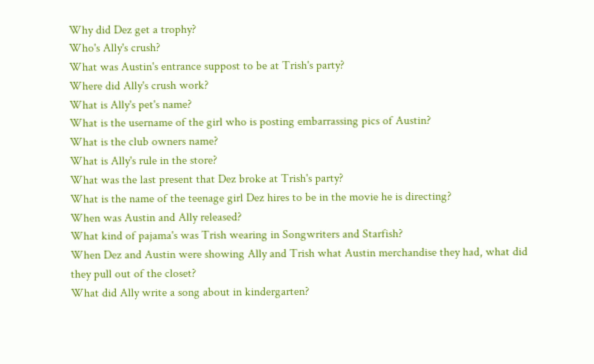Why did Dez get a trophy?
Who's Ally's crush?
What was Austin's entrance suppost to be at Trish's party?
Where did Ally's crush work?
What is Ally's pet's name?
What is the username of the girl who is posting embarrassing pics of Austin?
What is the club owners name?
What is Ally's rule in the store?
What was the last present that Dez broke at Trish's party?
What is the name of the teenage girl Dez hires to be in the movie he is directing?
When was Austin and Ally released?
What kind of pajama's was Trish wearing in Songwriters and Starfish?
When Dez and Austin were showing Ally and Trish what Austin merchandise they had, what did they pull out of the closet?
What did Ally write a song about in kindergarten?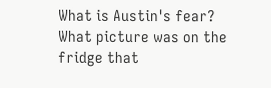What is Austin's fear?
What picture was on the fridge that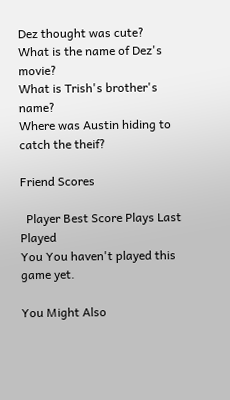Dez thought was cute?
What is the name of Dez's movie?
What is Trish's brother's name?
Where was Austin hiding to catch the theif?

Friend Scores

  Player Best Score Plays Last Played
You You haven't played this game yet.

You Might Also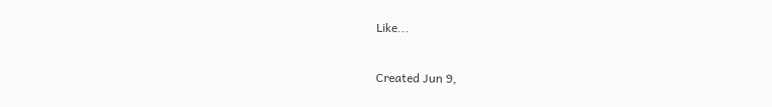Like...


Created Jun 9,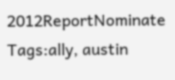2012ReportNominate
Tags:ally, austin